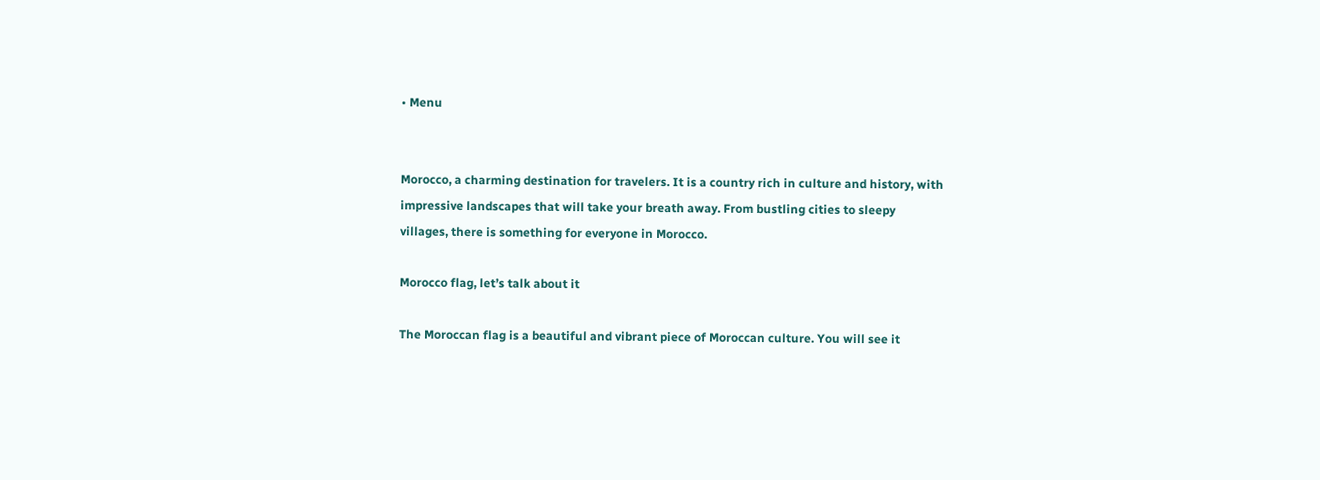• Menu


Morocco, a charming destination for travelers. It is a country rich in culture and history, with impressive landscapes that will take your breath away. From bustling cities to sleepy villages, there is something for everyone in Morocco.

Morocco flag, let’s talk about it

The Moroccan flag is a beautiful and vibrant piece of Moroccan culture. You will see it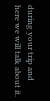during your trip and here we will talk about it.